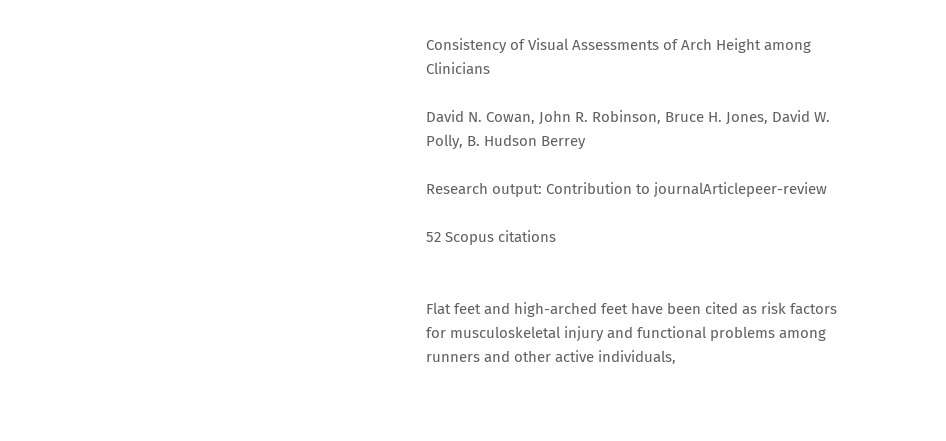Consistency of Visual Assessments of Arch Height among Clinicians

David N. Cowan, John R. Robinson, Bruce H. Jones, David W. Polly, B. Hudson Berrey

Research output: Contribution to journalArticlepeer-review

52 Scopus citations


Flat feet and high-arched feet have been cited as risk factors for musculoskeletal injury and functional problems among runners and other active individuals,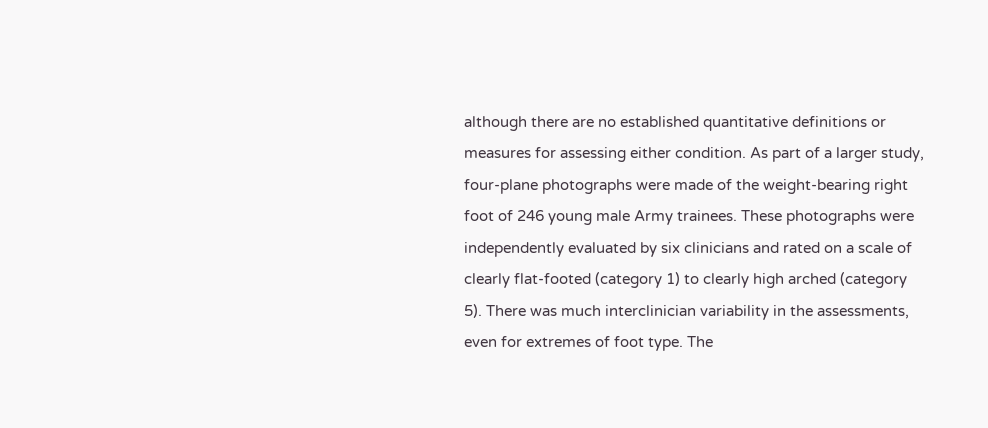although there are no established quantitative definitions or measures for assessing either condition. As part of a larger study, four-plane photographs were made of the weight-bearing right foot of 246 young male Army trainees. These photographs were independently evaluated by six clinicians and rated on a scale of clearly flat-footed (category 1) to clearly high arched (category 5). There was much interclinician variability in the assessments, even for extremes of foot type. The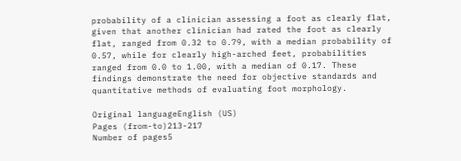probability of a clinician assessing a foot as clearly flat, given that another clinician had rated the foot as clearly flat, ranged from 0.32 to 0.79, with a median probability of 0.57, while for clearly high-arched feet, probabilities ranged from 0.0 to 1.00, with a median of 0.17. These findings demonstrate the need for objective standards and quantitative methods of evaluating foot morphology.

Original languageEnglish (US)
Pages (from-to)213-217
Number of pages5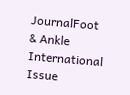JournalFoot & Ankle International
Issue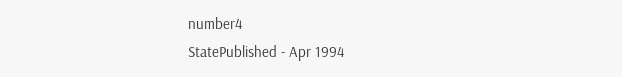number4
StatePublished - Apr 1994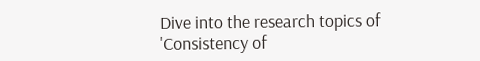Dive into the research topics of 'Consistency of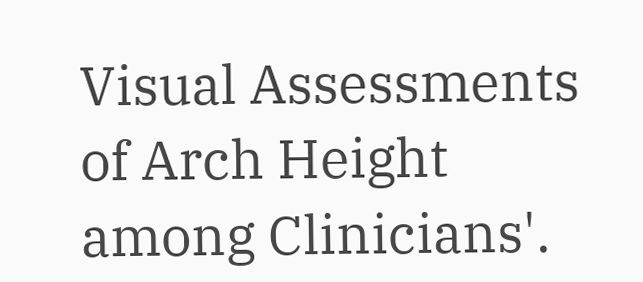Visual Assessments of Arch Height among Clinicians'.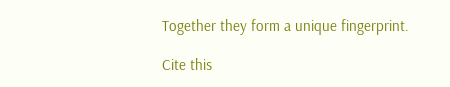Together they form a unique fingerprint.

Cite this